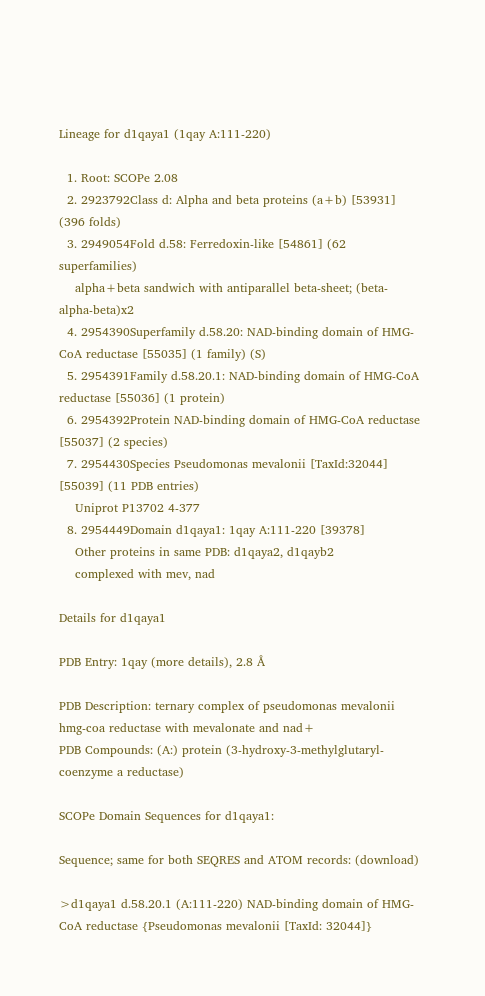Lineage for d1qaya1 (1qay A:111-220)

  1. Root: SCOPe 2.08
  2. 2923792Class d: Alpha and beta proteins (a+b) [53931] (396 folds)
  3. 2949054Fold d.58: Ferredoxin-like [54861] (62 superfamilies)
    alpha+beta sandwich with antiparallel beta-sheet; (beta-alpha-beta)x2
  4. 2954390Superfamily d.58.20: NAD-binding domain of HMG-CoA reductase [55035] (1 family) (S)
  5. 2954391Family d.58.20.1: NAD-binding domain of HMG-CoA reductase [55036] (1 protein)
  6. 2954392Protein NAD-binding domain of HMG-CoA reductase [55037] (2 species)
  7. 2954430Species Pseudomonas mevalonii [TaxId:32044] [55039] (11 PDB entries)
    Uniprot P13702 4-377
  8. 2954449Domain d1qaya1: 1qay A:111-220 [39378]
    Other proteins in same PDB: d1qaya2, d1qayb2
    complexed with mev, nad

Details for d1qaya1

PDB Entry: 1qay (more details), 2.8 Å

PDB Description: ternary complex of pseudomonas mevalonii hmg-coa reductase with mevalonate and nad+
PDB Compounds: (A:) protein (3-hydroxy-3-methylglutaryl-coenzyme a reductase)

SCOPe Domain Sequences for d1qaya1:

Sequence; same for both SEQRES and ATOM records: (download)

>d1qaya1 d.58.20.1 (A:111-220) NAD-binding domain of HMG-CoA reductase {Pseudomonas mevalonii [TaxId: 32044]}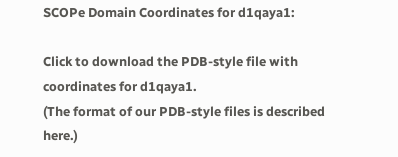SCOPe Domain Coordinates for d1qaya1:

Click to download the PDB-style file with coordinates for d1qaya1.
(The format of our PDB-style files is described here.)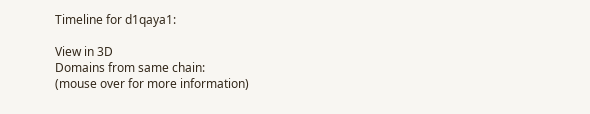Timeline for d1qaya1:

View in 3D
Domains from same chain:
(mouse over for more information)